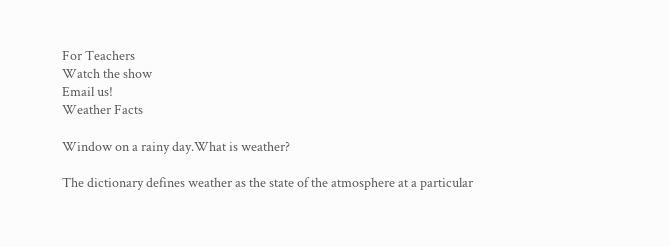For Teachers
Watch the show
Email us!
Weather Facts

Window on a rainy day.What is weather?

The dictionary defines weather as the state of the atmosphere at a particular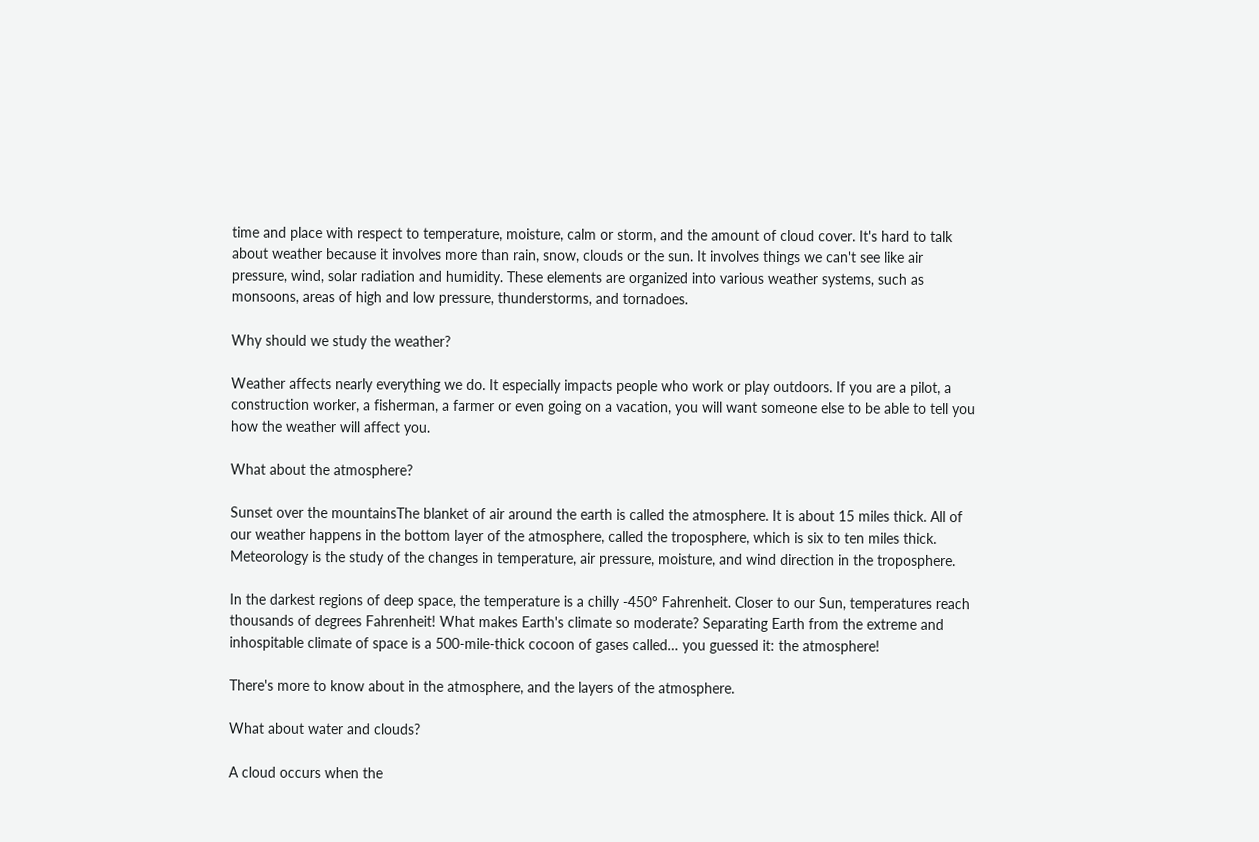time and place with respect to temperature, moisture, calm or storm, and the amount of cloud cover. It's hard to talk about weather because it involves more than rain, snow, clouds or the sun. It involves things we can't see like air pressure, wind, solar radiation and humidity. These elements are organized into various weather systems, such as monsoons, areas of high and low pressure, thunderstorms, and tornadoes.

Why should we study the weather?

Weather affects nearly everything we do. It especially impacts people who work or play outdoors. If you are a pilot, a construction worker, a fisherman, a farmer or even going on a vacation, you will want someone else to be able to tell you how the weather will affect you.

What about the atmosphere?

Sunset over the mountainsThe blanket of air around the earth is called the atmosphere. It is about 15 miles thick. All of our weather happens in the bottom layer of the atmosphere, called the troposphere, which is six to ten miles thick. Meteorology is the study of the changes in temperature, air pressure, moisture, and wind direction in the troposphere.

In the darkest regions of deep space, the temperature is a chilly -450° Fahrenheit. Closer to our Sun, temperatures reach thousands of degrees Fahrenheit! What makes Earth's climate so moderate? Separating Earth from the extreme and inhospitable climate of space is a 500-mile-thick cocoon of gases called… you guessed it: the atmosphere!

There's more to know about in the atmosphere, and the layers of the atmosphere.

What about water and clouds?

A cloud occurs when the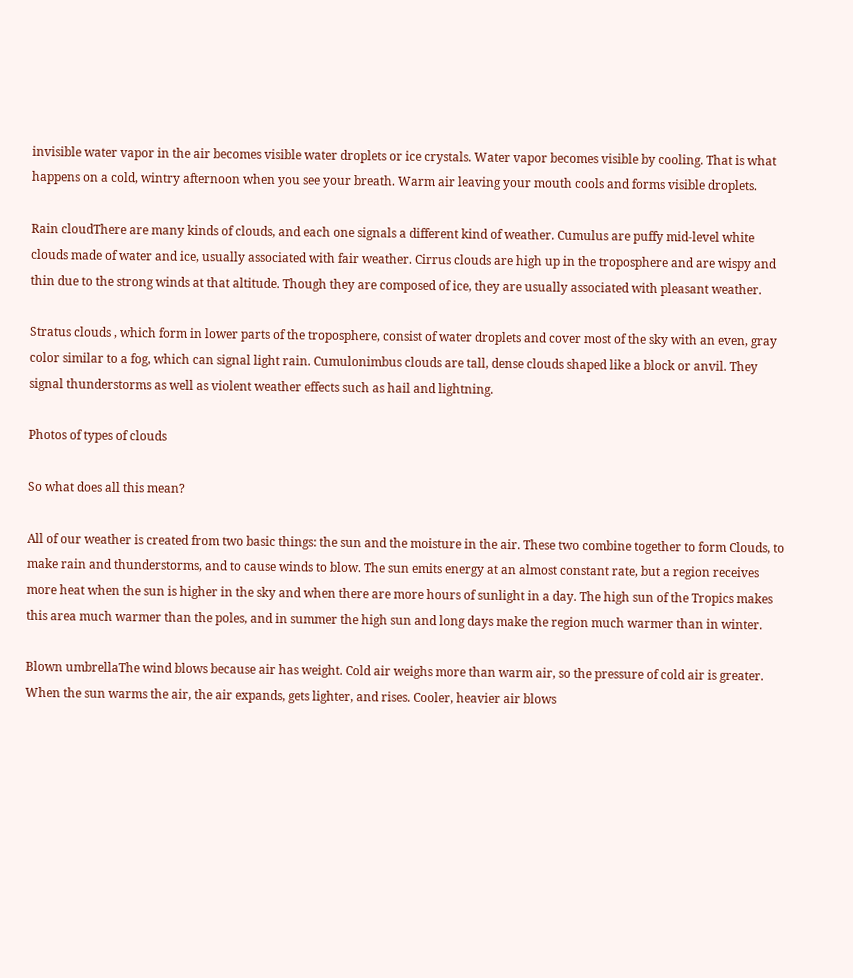invisible water vapor in the air becomes visible water droplets or ice crystals. Water vapor becomes visible by cooling. That is what happens on a cold, wintry afternoon when you see your breath. Warm air leaving your mouth cools and forms visible droplets.

Rain cloudThere are many kinds of clouds, and each one signals a different kind of weather. Cumulus are puffy mid-level white clouds made of water and ice, usually associated with fair weather. Cirrus clouds are high up in the troposphere and are wispy and thin due to the strong winds at that altitude. Though they are composed of ice, they are usually associated with pleasant weather.

Stratus clouds , which form in lower parts of the troposphere, consist of water droplets and cover most of the sky with an even, gray color similar to a fog, which can signal light rain. Cumulonimbus clouds are tall, dense clouds shaped like a block or anvil. They signal thunderstorms as well as violent weather effects such as hail and lightning.

Photos of types of clouds

So what does all this mean?

All of our weather is created from two basic things: the sun and the moisture in the air. These two combine together to form Clouds, to make rain and thunderstorms, and to cause winds to blow. The sun emits energy at an almost constant rate, but a region receives more heat when the sun is higher in the sky and when there are more hours of sunlight in a day. The high sun of the Tropics makes this area much warmer than the poles, and in summer the high sun and long days make the region much warmer than in winter.

Blown umbrellaThe wind blows because air has weight. Cold air weighs more than warm air, so the pressure of cold air is greater. When the sun warms the air, the air expands, gets lighter, and rises. Cooler, heavier air blows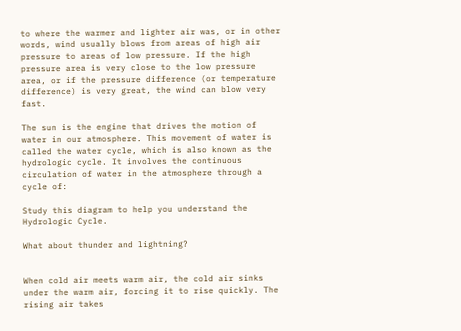to where the warmer and lighter air was, or in other words, wind usually blows from areas of high air pressure to areas of low pressure. If the high pressure area is very close to the low pressure area, or if the pressure difference (or temperature difference) is very great, the wind can blow very fast.

The sun is the engine that drives the motion of water in our atmosphere. This movement of water is called the water cycle, which is also known as the hydrologic cycle. It involves the continuous circulation of water in the atmosphere through a cycle of:

Study this diagram to help you understand the Hydrologic Cycle.

What about thunder and lightning?


When cold air meets warm air, the cold air sinks under the warm air, forcing it to rise quickly. The rising air takes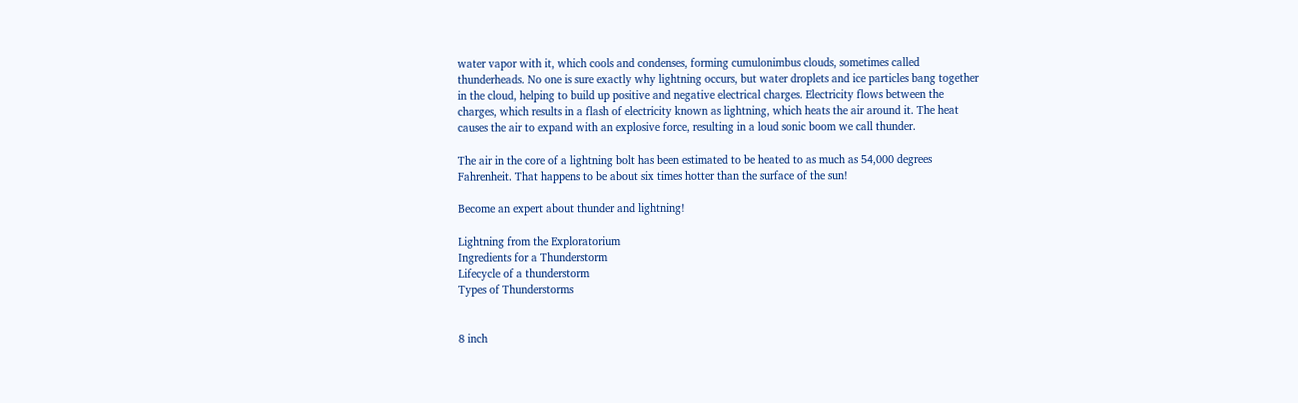water vapor with it, which cools and condenses, forming cumulonimbus clouds, sometimes called thunderheads. No one is sure exactly why lightning occurs, but water droplets and ice particles bang together in the cloud, helping to build up positive and negative electrical charges. Electricity flows between the charges, which results in a flash of electricity known as lightning, which heats the air around it. The heat causes the air to expand with an explosive force, resulting in a loud sonic boom we call thunder.

The air in the core of a lightning bolt has been estimated to be heated to as much as 54,000 degrees Fahrenheit. That happens to be about six times hotter than the surface of the sun!

Become an expert about thunder and lightning!

Lightning from the Exploratorium
Ingredients for a Thunderstorm
Lifecycle of a thunderstorm
Types of Thunderstorms


8 inch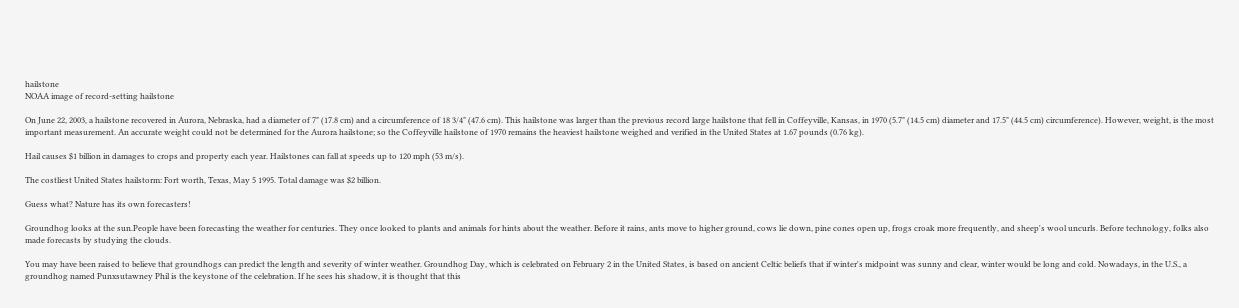hailstone
NOAA image of record-setting hailstone

On June 22, 2003, a hailstone recovered in Aurora, Nebraska, had a diameter of 7" (17.8 cm) and a circumference of 18 3/4" (47.6 cm). This hailstone was larger than the previous record large hailstone that fell in Coffeyville, Kansas, in 1970 (5.7" (14.5 cm) diameter and 17.5" (44.5 cm) circumference). However, weight, is the most important measurement. An accurate weight could not be determined for the Aurora hailstone; so the Coffeyville hailstone of 1970 remains the heaviest hailstone weighed and verified in the United States at 1.67 pounds (0.76 kg).

Hail causes $1 billion in damages to crops and property each year. Hailstones can fall at speeds up to 120 mph (53 m/s).

The costliest United States hailstorm: Fort worth, Texas, May 5 1995. Total damage was $2 billion.

Guess what? Nature has its own forecasters!

Groundhog looks at the sun.People have been forecasting the weather for centuries. They once looked to plants and animals for hints about the weather. Before it rains, ants move to higher ground, cows lie down, pine cones open up, frogs croak more frequently, and sheep's wool uncurls. Before technology, folks also made forecasts by studying the clouds.

You may have been raised to believe that groundhogs can predict the length and severity of winter weather. Groundhog Day, which is celebrated on February 2 in the United States, is based on ancient Celtic beliefs that if winter's midpoint was sunny and clear, winter would be long and cold. Nowadays, in the U.S., a groundhog named Punxsutawney Phil is the keystone of the celebration. If he sees his shadow, it is thought that this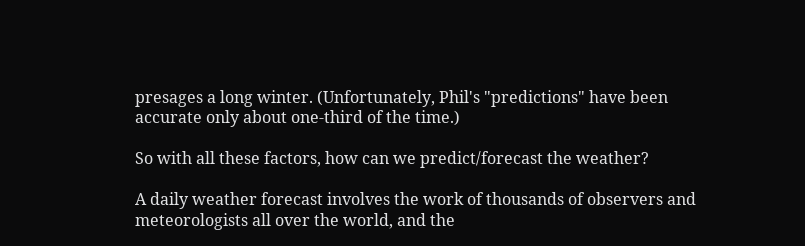presages a long winter. (Unfortunately, Phil's "predictions" have been accurate only about one-third of the time.)

So with all these factors, how can we predict/forecast the weather?

A daily weather forecast involves the work of thousands of observers and meteorologists all over the world, and the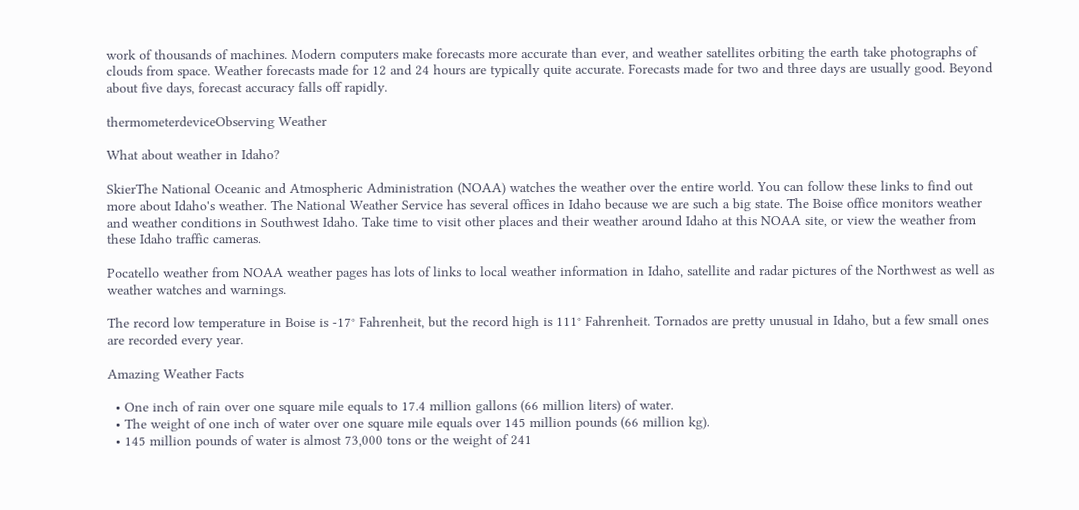work of thousands of machines. Modern computers make forecasts more accurate than ever, and weather satellites orbiting the earth take photographs of clouds from space. Weather forecasts made for 12 and 24 hours are typically quite accurate. Forecasts made for two and three days are usually good. Beyond about five days, forecast accuracy falls off rapidly.

thermometerdeviceObserving Weather

What about weather in Idaho?

SkierThe National Oceanic and Atmospheric Administration (NOAA) watches the weather over the entire world. You can follow these links to find out more about Idaho's weather. The National Weather Service has several offices in Idaho because we are such a big state. The Boise office monitors weather and weather conditions in Southwest Idaho. Take time to visit other places and their weather around Idaho at this NOAA site, or view the weather from these Idaho traffic cameras.

Pocatello weather from NOAA weather pages has lots of links to local weather information in Idaho, satellite and radar pictures of the Northwest as well as weather watches and warnings.

The record low temperature in Boise is -17° Fahrenheit, but the record high is 111° Fahrenheit. Tornados are pretty unusual in Idaho, but a few small ones are recorded every year.

Amazing Weather Facts

  • One inch of rain over one square mile equals to 17.4 million gallons (66 million liters) of water.
  • The weight of one inch of water over one square mile equals over 145 million pounds (66 million kg).
  • 145 million pounds of water is almost 73,000 tons or the weight of 241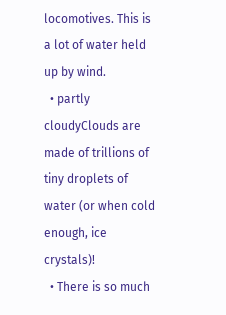locomotives. This is a lot of water held up by wind.
  • partly cloudyClouds are made of trillions of tiny droplets of water (or when cold enough, ice crystals)!
  • There is so much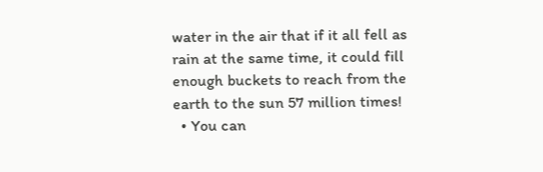water in the air that if it all fell as rain at the same time, it could fill enough buckets to reach from the earth to the sun 57 million times!
  • You can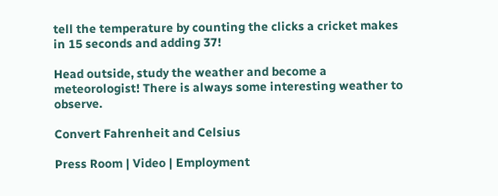tell the temperature by counting the clicks a cricket makes in 15 seconds and adding 37!

Head outside, study the weather and become a meteorologist! There is always some interesting weather to observe.

Convert Fahrenheit and Celsius

Press Room | Video | Employment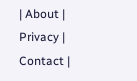| About | Privacy | Contact |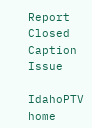Report Closed Caption Issue

IdahoPTV home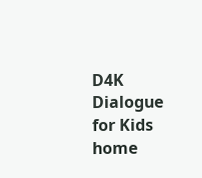D4K Dialogue for Kids home